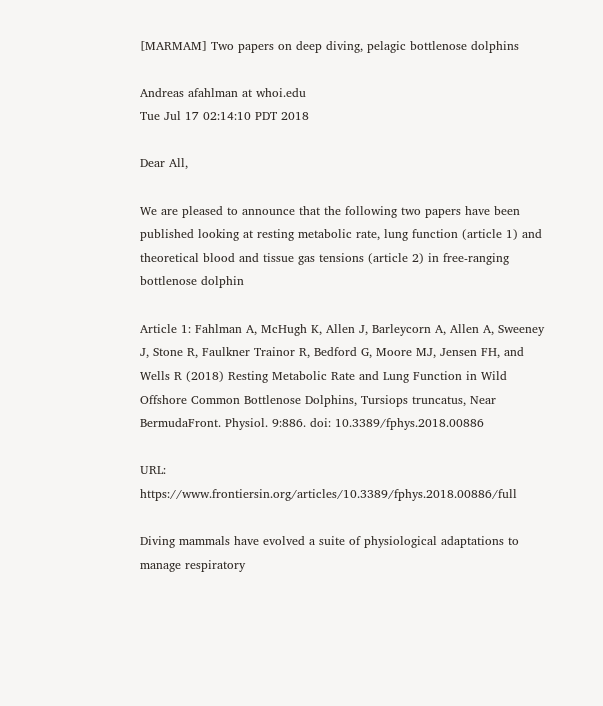[MARMAM] Two papers on deep diving, pelagic bottlenose dolphins

Andreas afahlman at whoi.edu
Tue Jul 17 02:14:10 PDT 2018

Dear All,

We are pleased to announce that the following two papers have been published looking at resting metabolic rate, lung function (article 1) and theoretical blood and tissue gas tensions (article 2) in free-ranging bottlenose dolphin

Article 1: Fahlman A, McHugh K, Allen J, Barleycorn A, Allen A, Sweeney J, Stone R, Faulkner Trainor R, Bedford G, Moore MJ, Jensen FH, and Wells R (2018) Resting Metabolic Rate and Lung Function in Wild Offshore Common Bottlenose Dolphins, Tursiops truncatus, Near BermudaFront. Physiol. 9:886. doi: 10.3389/fphys.2018.00886

URL: https://www.frontiersin.org/articles/10.3389/fphys.2018.00886/full

Diving mammals have evolved a suite of physiological adaptations to manage respiratory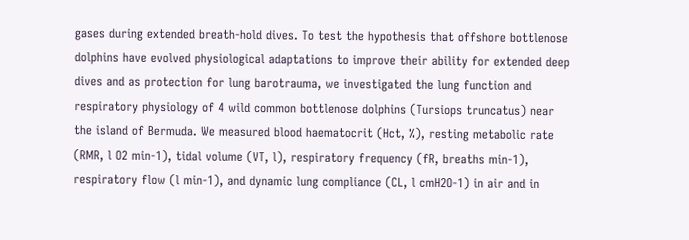gases during extended breath-hold dives. To test the hypothesis that offshore bottlenose dolphins have evolved physiological adaptations to improve their ability for extended deep dives and as protection for lung barotrauma, we investigated the lung function and respiratory physiology of 4 wild common bottlenose dolphins (Tursiops truncatus) near the island of Bermuda. We measured blood haematocrit (Hct, %), resting metabolic rate (RMR, l O2 min-1), tidal volume (VT, l), respiratory frequency (fR, breaths min-1), respiratory flow (l min-1), and dynamic lung compliance (CL, l cmH2O-1) in air and in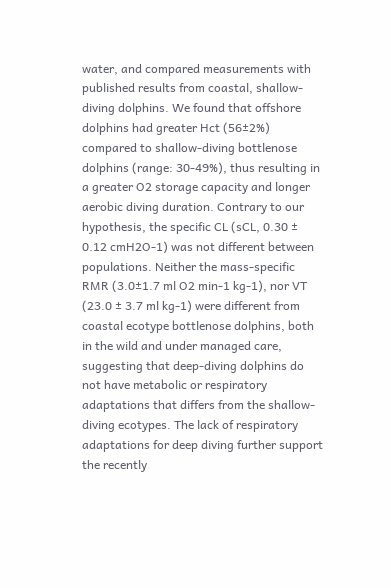water, and compared measurements with published results from coastal, shallow-diving dolphins. We found that offshore dolphins had greater Hct (56±2%) compared to shallow-diving bottlenose dolphins (range: 30-49%), thus resulting in a greater O2 storage capacity and longer aerobic diving duration. Contrary to our hypothesis, the specific CL (sCL, 0.30 ± 0.12 cmH2O-1) was not different between populations. Neither the mass-specific RMR (3.0±1.7 ml O2 min-1 kg-1), nor VT (23.0 ± 3.7 ml kg-1) were different from coastal ecotype bottlenose dolphins, both in the wild and under managed care, suggesting that deep-diving dolphins do not have metabolic or respiratory adaptations that differs from the shallow-diving ecotypes. The lack of respiratory adaptations for deep diving further support the recently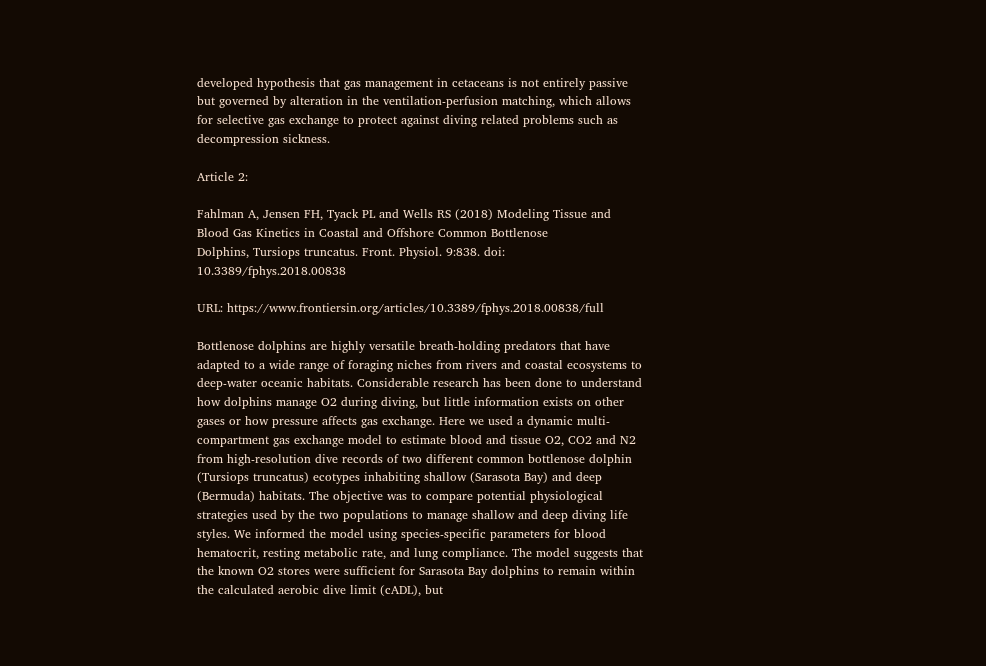developed hypothesis that gas management in cetaceans is not entirely passive but governed by alteration in the ventilation-perfusion matching, which allows for selective gas exchange to protect against diving related problems such as decompression sickness.

Article 2:

Fahlman A, Jensen FH, Tyack PL and Wells RS (2018) Modeling Tissue and Blood Gas Kinetics in Coastal and Offshore Common Bottlenose
Dolphins, Tursiops truncatus. Front. Physiol. 9:838. doi: 10.3389/fphys.2018.00838

URL: https://www.frontiersin.org/articles/10.3389/fphys.2018.00838/full

Bottlenose dolphins are highly versatile breath-holding predators that have adapted to a wide range of foraging niches from rivers and coastal ecosystems to deep-water oceanic habitats. Considerable research has been done to understand how dolphins manage O2 during diving, but little information exists on other gases or how pressure affects gas exchange. Here we used a dynamic multi-compartment gas exchange model to estimate blood and tissue O2, CO2 and N2 from high-resolution dive records of two different common bottlenose dolphin (Tursiops truncatus) ecotypes inhabiting shallow (Sarasota Bay) and deep (Bermuda) habitats. The objective was to compare potential physiological strategies used by the two populations to manage shallow and deep diving life styles. We informed the model using species-specific parameters for blood hematocrit, resting metabolic rate, and lung compliance. The model suggests that the known O2 stores were sufficient for Sarasota Bay dolphins to remain within the calculated aerobic dive limit (cADL), but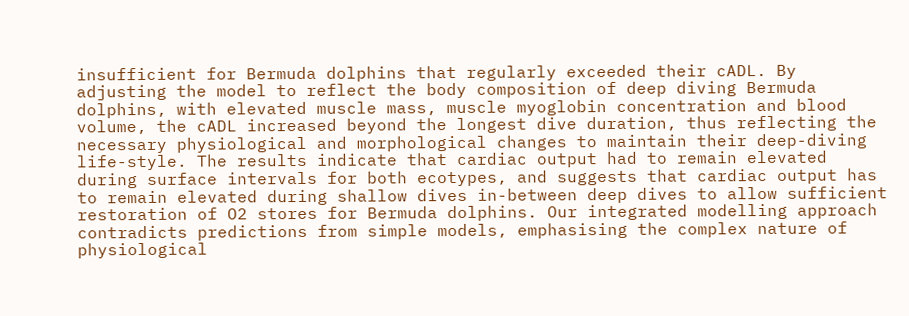insufficient for Bermuda dolphins that regularly exceeded their cADL. By adjusting the model to reflect the body composition of deep diving Bermuda dolphins, with elevated muscle mass, muscle myoglobin concentration and blood volume, the cADL increased beyond the longest dive duration, thus reflecting the necessary physiological and morphological changes to maintain their deep-diving life-style. The results indicate that cardiac output had to remain elevated during surface intervals for both ecotypes, and suggests that cardiac output has to remain elevated during shallow dives in-between deep dives to allow sufficient restoration of O2 stores for Bermuda dolphins. Our integrated modelling approach contradicts predictions from simple models, emphasising the complex nature of physiological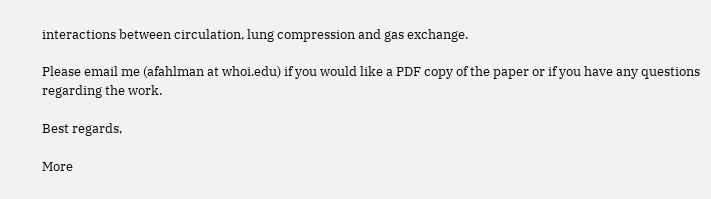interactions between circulation, lung compression and gas exchange.

Please email me (afahlman at whoi.edu) if you would like a PDF copy of the paper or if you have any questions regarding the work.

Best regards,

More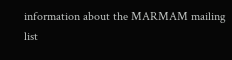information about the MARMAM mailing list